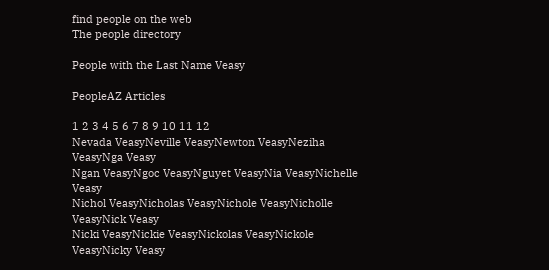find people on the web
The people directory

People with the Last Name Veasy

PeopleAZ Articles

1 2 3 4 5 6 7 8 9 10 11 12
Nevada VeasyNeville VeasyNewton VeasyNeziha VeasyNga Veasy
Ngan VeasyNgoc VeasyNguyet VeasyNia VeasyNichelle Veasy
Nichol VeasyNicholas VeasyNichole VeasyNicholle VeasyNick Veasy
Nicki VeasyNickie VeasyNickolas VeasyNickole VeasyNicky Veasy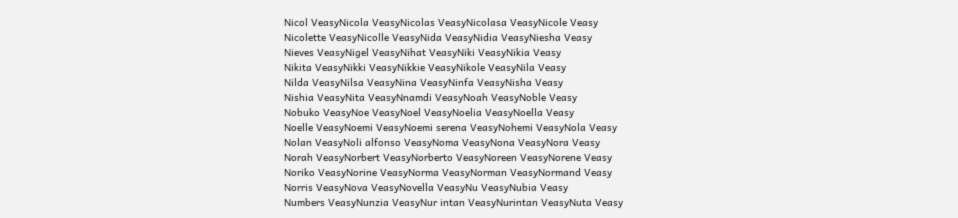Nicol VeasyNicola VeasyNicolas VeasyNicolasa VeasyNicole Veasy
Nicolette VeasyNicolle VeasyNida VeasyNidia VeasyNiesha Veasy
Nieves VeasyNigel VeasyNihat VeasyNiki VeasyNikia Veasy
Nikita VeasyNikki VeasyNikkie VeasyNikole VeasyNila Veasy
Nilda VeasyNilsa VeasyNina VeasyNinfa VeasyNisha Veasy
Nishia VeasyNita VeasyNnamdi VeasyNoah VeasyNoble Veasy
Nobuko VeasyNoe VeasyNoel VeasyNoelia VeasyNoella Veasy
Noelle VeasyNoemi VeasyNoemi serena VeasyNohemi VeasyNola Veasy
Nolan VeasyNoli alfonso VeasyNoma VeasyNona VeasyNora Veasy
Norah VeasyNorbert VeasyNorberto VeasyNoreen VeasyNorene Veasy
Noriko VeasyNorine VeasyNorma VeasyNorman VeasyNormand Veasy
Norris VeasyNova VeasyNovella VeasyNu VeasyNubia Veasy
Numbers VeasyNunzia VeasyNur intan VeasyNurintan VeasyNuta Veasy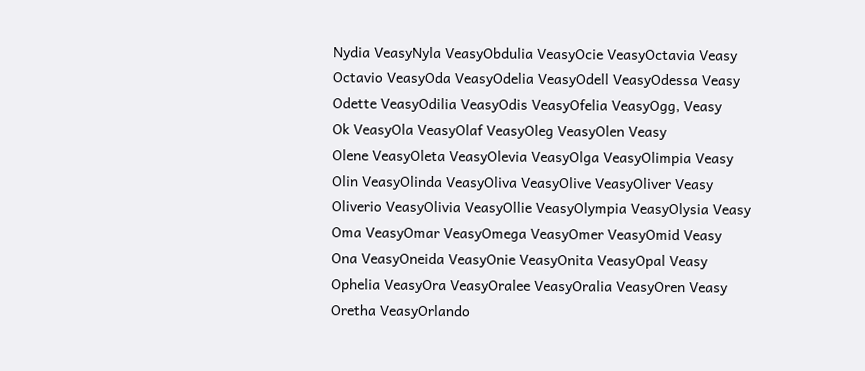Nydia VeasyNyla VeasyObdulia VeasyOcie VeasyOctavia Veasy
Octavio VeasyOda VeasyOdelia VeasyOdell VeasyOdessa Veasy
Odette VeasyOdilia VeasyOdis VeasyOfelia VeasyOgg, Veasy
Ok VeasyOla VeasyOlaf VeasyOleg VeasyOlen Veasy
Olene VeasyOleta VeasyOlevia VeasyOlga VeasyOlimpia Veasy
Olin VeasyOlinda VeasyOliva VeasyOlive VeasyOliver Veasy
Oliverio VeasyOlivia VeasyOllie VeasyOlympia VeasyOlysia Veasy
Oma VeasyOmar VeasyOmega VeasyOmer VeasyOmid Veasy
Ona VeasyOneida VeasyOnie VeasyOnita VeasyOpal Veasy
Ophelia VeasyOra VeasyOralee VeasyOralia VeasyOren Veasy
Oretha VeasyOrlando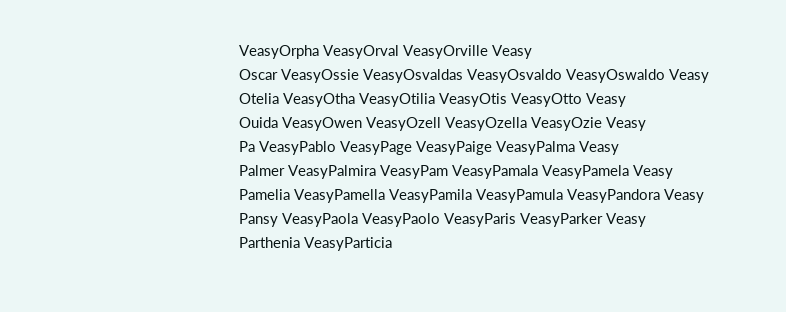VeasyOrpha VeasyOrval VeasyOrville Veasy
Oscar VeasyOssie VeasyOsvaldas VeasyOsvaldo VeasyOswaldo Veasy
Otelia VeasyOtha VeasyOtilia VeasyOtis VeasyOtto Veasy
Ouida VeasyOwen VeasyOzell VeasyOzella VeasyOzie Veasy
Pa VeasyPablo VeasyPage VeasyPaige VeasyPalma Veasy
Palmer VeasyPalmira VeasyPam VeasyPamala VeasyPamela Veasy
Pamelia VeasyPamella VeasyPamila VeasyPamula VeasyPandora Veasy
Pansy VeasyPaola VeasyPaolo VeasyParis VeasyParker Veasy
Parthenia VeasyParticia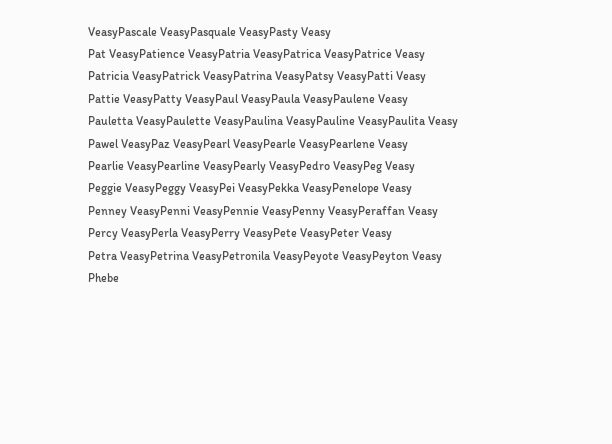VeasyPascale VeasyPasquale VeasyPasty Veasy
Pat VeasyPatience VeasyPatria VeasyPatrica VeasyPatrice Veasy
Patricia VeasyPatrick VeasyPatrina VeasyPatsy VeasyPatti Veasy
Pattie VeasyPatty VeasyPaul VeasyPaula VeasyPaulene Veasy
Pauletta VeasyPaulette VeasyPaulina VeasyPauline VeasyPaulita Veasy
Pawel VeasyPaz VeasyPearl VeasyPearle VeasyPearlene Veasy
Pearlie VeasyPearline VeasyPearly VeasyPedro VeasyPeg Veasy
Peggie VeasyPeggy VeasyPei VeasyPekka VeasyPenelope Veasy
Penney VeasyPenni VeasyPennie VeasyPenny VeasyPeraffan Veasy
Percy VeasyPerla VeasyPerry VeasyPete VeasyPeter Veasy
Petra VeasyPetrina VeasyPetronila VeasyPeyote VeasyPeyton Veasy
Phebe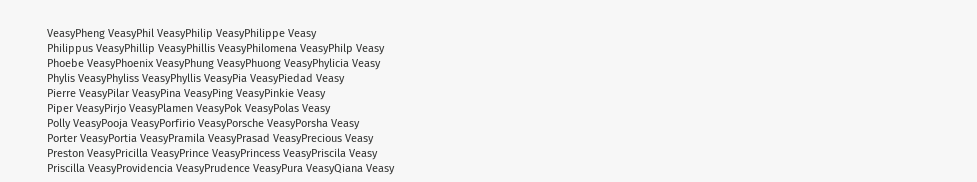VeasyPheng VeasyPhil VeasyPhilip VeasyPhilippe Veasy
Philippus VeasyPhillip VeasyPhillis VeasyPhilomena VeasyPhilp Veasy
Phoebe VeasyPhoenix VeasyPhung VeasyPhuong VeasyPhylicia Veasy
Phylis VeasyPhyliss VeasyPhyllis VeasyPia VeasyPiedad Veasy
Pierre VeasyPilar VeasyPina VeasyPing VeasyPinkie Veasy
Piper VeasyPirjo VeasyPlamen VeasyPok VeasyPolas Veasy
Polly VeasyPooja VeasyPorfirio VeasyPorsche VeasyPorsha Veasy
Porter VeasyPortia VeasyPramila VeasyPrasad VeasyPrecious Veasy
Preston VeasyPricilla VeasyPrince VeasyPrincess VeasyPriscila Veasy
Priscilla VeasyProvidencia VeasyPrudence VeasyPura VeasyQiana Veasy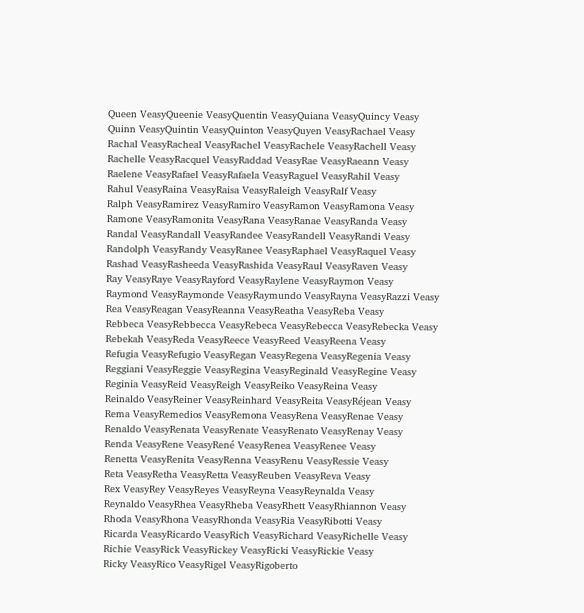Queen VeasyQueenie VeasyQuentin VeasyQuiana VeasyQuincy Veasy
Quinn VeasyQuintin VeasyQuinton VeasyQuyen VeasyRachael Veasy
Rachal VeasyRacheal VeasyRachel VeasyRachele VeasyRachell Veasy
Rachelle VeasyRacquel VeasyRaddad VeasyRae VeasyRaeann Veasy
Raelene VeasyRafael VeasyRafaela VeasyRaguel VeasyRahil Veasy
Rahul VeasyRaina VeasyRaisa VeasyRaleigh VeasyRalf Veasy
Ralph VeasyRamirez VeasyRamiro VeasyRamon VeasyRamona Veasy
Ramone VeasyRamonita VeasyRana VeasyRanae VeasyRanda Veasy
Randal VeasyRandall VeasyRandee VeasyRandell VeasyRandi Veasy
Randolph VeasyRandy VeasyRanee VeasyRaphael VeasyRaquel Veasy
Rashad VeasyRasheeda VeasyRashida VeasyRaul VeasyRaven Veasy
Ray VeasyRaye VeasyRayford VeasyRaylene VeasyRaymon Veasy
Raymond VeasyRaymonde VeasyRaymundo VeasyRayna VeasyRazzi Veasy
Rea VeasyReagan VeasyReanna VeasyReatha VeasyReba Veasy
Rebbeca VeasyRebbecca VeasyRebeca VeasyRebecca VeasyRebecka Veasy
Rebekah VeasyReda VeasyReece VeasyReed VeasyReena Veasy
Refugia VeasyRefugio VeasyRegan VeasyRegena VeasyRegenia Veasy
Reggiani VeasyReggie VeasyRegina VeasyReginald VeasyRegine Veasy
Reginia VeasyReid VeasyReigh VeasyReiko VeasyReina Veasy
Reinaldo VeasyReiner VeasyReinhard VeasyReita VeasyRéjean Veasy
Rema VeasyRemedios VeasyRemona VeasyRena VeasyRenae Veasy
Renaldo VeasyRenata VeasyRenate VeasyRenato VeasyRenay Veasy
Renda VeasyRene VeasyRené VeasyRenea VeasyRenee Veasy
Renetta VeasyRenita VeasyRenna VeasyRenu VeasyRessie Veasy
Reta VeasyRetha VeasyRetta VeasyReuben VeasyReva Veasy
Rex VeasyRey VeasyReyes VeasyReyna VeasyReynalda Veasy
Reynaldo VeasyRhea VeasyRheba VeasyRhett VeasyRhiannon Veasy
Rhoda VeasyRhona VeasyRhonda VeasyRia VeasyRibotti Veasy
Ricarda VeasyRicardo VeasyRich VeasyRichard VeasyRichelle Veasy
Richie VeasyRick VeasyRickey VeasyRicki VeasyRickie Veasy
Ricky VeasyRico VeasyRigel VeasyRigoberto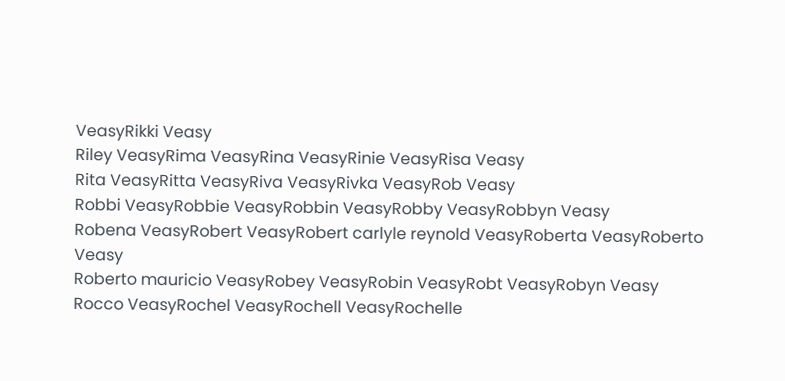VeasyRikki Veasy
Riley VeasyRima VeasyRina VeasyRinie VeasyRisa Veasy
Rita VeasyRitta VeasyRiva VeasyRivka VeasyRob Veasy
Robbi VeasyRobbie VeasyRobbin VeasyRobby VeasyRobbyn Veasy
Robena VeasyRobert VeasyRobert carlyle reynold VeasyRoberta VeasyRoberto Veasy
Roberto mauricio VeasyRobey VeasyRobin VeasyRobt VeasyRobyn Veasy
Rocco VeasyRochel VeasyRochell VeasyRochelle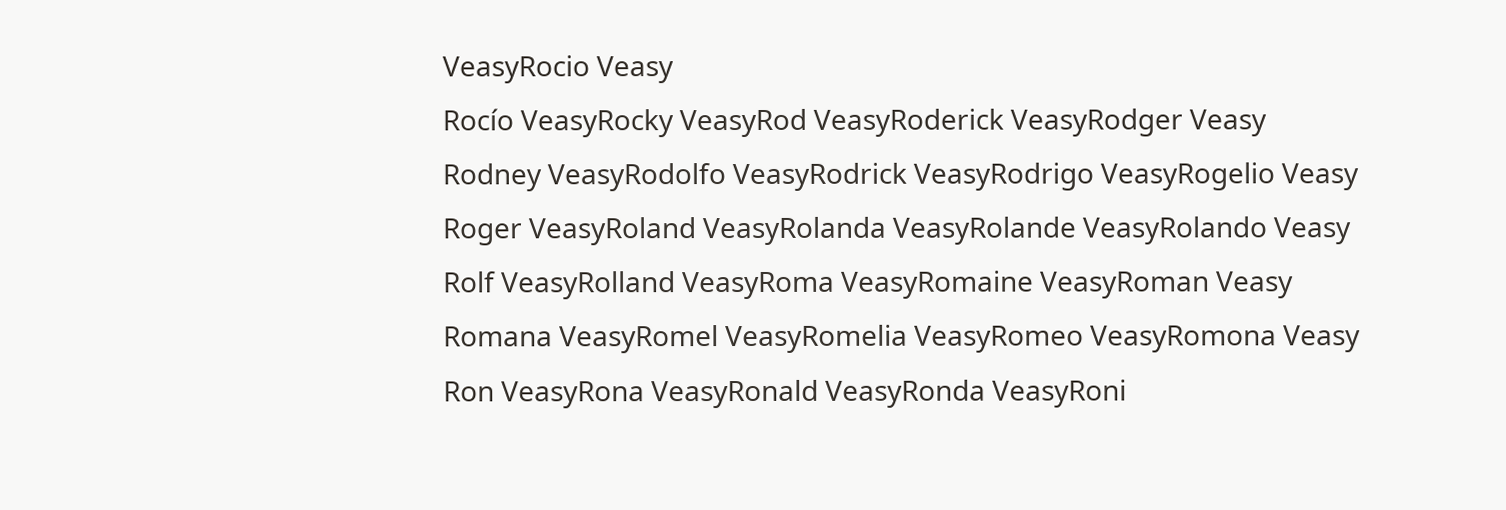VeasyRocio Veasy
Rocío VeasyRocky VeasyRod VeasyRoderick VeasyRodger Veasy
Rodney VeasyRodolfo VeasyRodrick VeasyRodrigo VeasyRogelio Veasy
Roger VeasyRoland VeasyRolanda VeasyRolande VeasyRolando Veasy
Rolf VeasyRolland VeasyRoma VeasyRomaine VeasyRoman Veasy
Romana VeasyRomel VeasyRomelia VeasyRomeo VeasyRomona Veasy
Ron VeasyRona VeasyRonald VeasyRonda VeasyRoni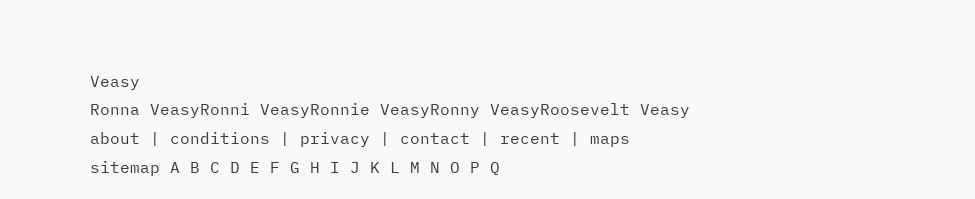Veasy
Ronna VeasyRonni VeasyRonnie VeasyRonny VeasyRoosevelt Veasy
about | conditions | privacy | contact | recent | maps
sitemap A B C D E F G H I J K L M N O P Q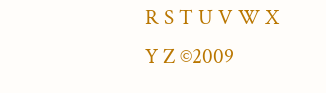R S T U V W X Y Z ©2009